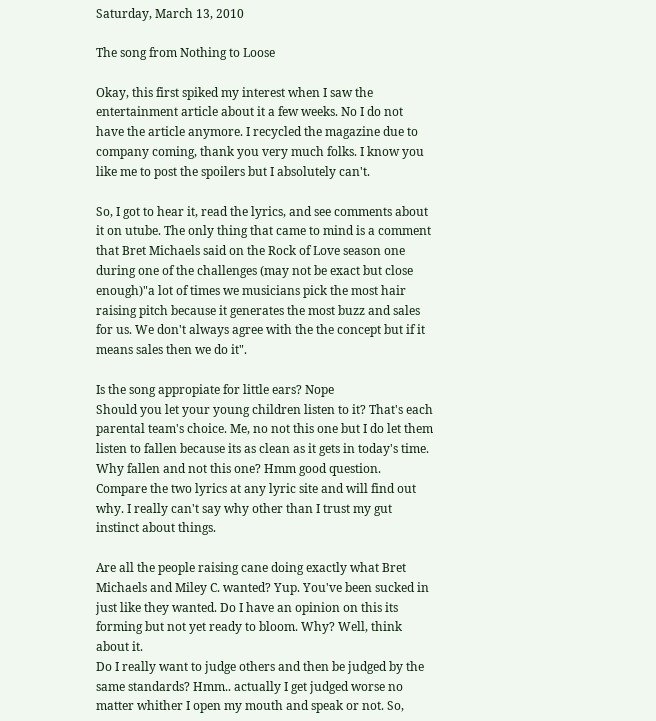Saturday, March 13, 2010

The song from Nothing to Loose

Okay, this first spiked my interest when I saw the entertainment article about it a few weeks. No I do not have the article anymore. I recycled the magazine due to company coming, thank you very much folks. I know you like me to post the spoilers but I absolutely can't.

So, I got to hear it, read the lyrics, and see comments about it on utube. The only thing that came to mind is a comment that Bret Michaels said on the Rock of Love season one during one of the challenges (may not be exact but close enough)"a lot of times we musicians pick the most hair raising pitch because it generates the most buzz and sales for us. We don't always agree with the the concept but if it means sales then we do it".

Is the song appropiate for little ears? Nope
Should you let your young children listen to it? That's each parental team's choice. Me, no not this one but I do let them listen to fallen because its as clean as it gets in today's time. Why fallen and not this one? Hmm good question. Compare the two lyrics at any lyric site and will find out why. I really can't say why other than I trust my gut instinct about things.

Are all the people raising cane doing exactly what Bret Michaels and Miley C. wanted? Yup. You've been sucked in just like they wanted. Do I have an opinion on this its forming but not yet ready to bloom. Why? Well, think about it.
Do I really want to judge others and then be judged by the same standards? Hmm.. actually I get judged worse no matter whither I open my mouth and speak or not. So,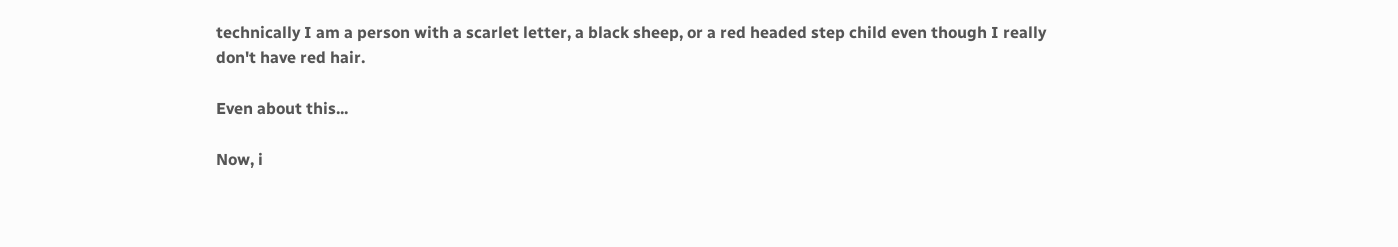technically I am a person with a scarlet letter, a black sheep, or a red headed step child even though I really don't have red hair.

Even about this...

Now, i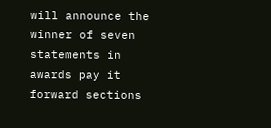will announce the winner of seven statements in awards pay it forward sections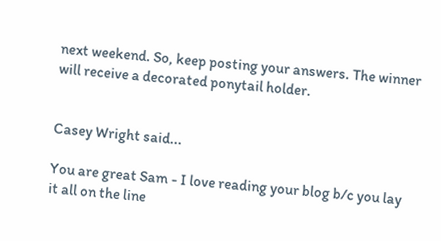next weekend. So, keep posting your answers. The winner will receive a decorated ponytail holder.


Casey Wright said...

You are great Sam - I love reading your blog b/c you lay it all on the line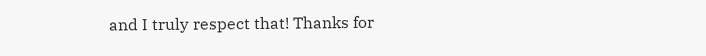and I truly respect that! Thanks for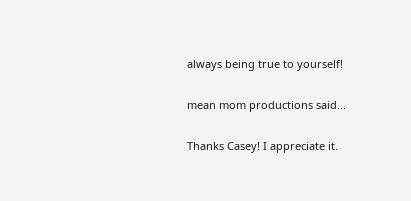always being true to yourself!

mean mom productions said...

Thanks Casey! I appreciate it.